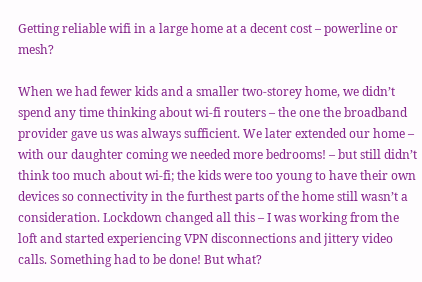Getting reliable wifi in a large home at a decent cost – powerline or mesh?

When we had fewer kids and a smaller two-storey home, we didn’t spend any time thinking about wi-fi routers – the one the broadband provider gave us was always sufficient. We later extended our home – with our daughter coming we needed more bedrooms! – but still didn’t think too much about wi-fi; the kids were too young to have their own devices so connectivity in the furthest parts of the home still wasn’t a consideration. Lockdown changed all this – I was working from the loft and started experiencing VPN disconnections and jittery video calls. Something had to be done! But what?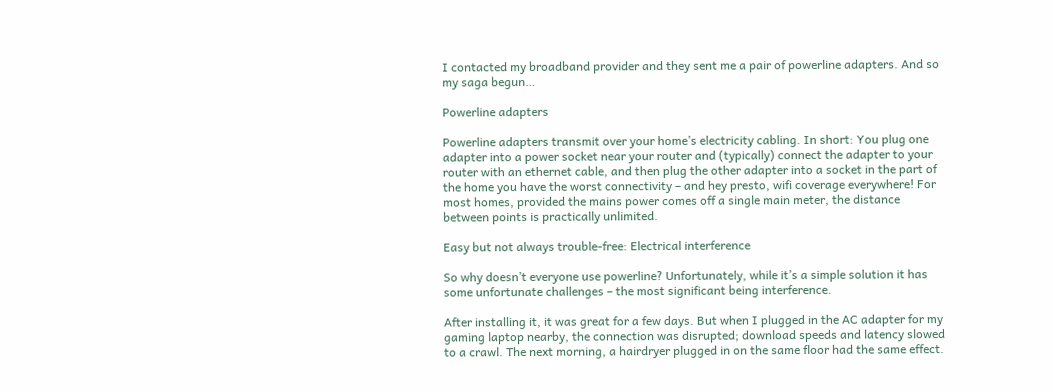I contacted my broadband provider and they sent me a pair of powerline adapters. And so my saga begun…

Powerline adapters

Powerline adapters transmit over your home’s electricity cabling. In short: You plug one adapter into a power socket near your router and (typically) connect the adapter to your router with an ethernet cable, and then plug the other adapter into a socket in the part of the home you have the worst connectivity – and hey presto, wifi coverage everywhere! For most homes, provided the mains power comes off a single main meter, the distance between points is practically unlimited.

Easy but not always trouble-free: Electrical interference

So why doesn’t everyone use powerline? Unfortunately, while it’s a simple solution it has some unfortunate challenges – the most significant being interference.

After installing it, it was great for a few days. But when I plugged in the AC adapter for my gaming laptop nearby, the connection was disrupted; download speeds and latency slowed to a crawl. The next morning, a hairdryer plugged in on the same floor had the same effect.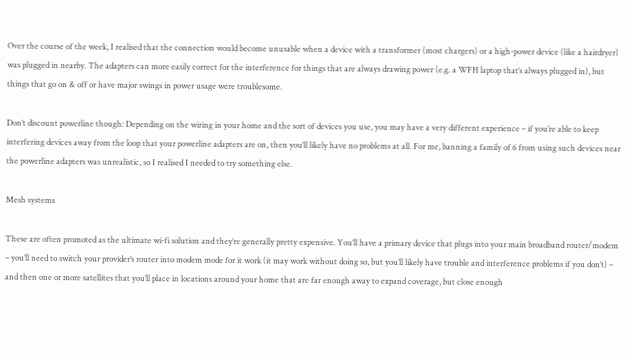Over the course of the week, I realised that the connection would become unusable when a device with a transformer (most chargers) or a high-power device (like a hairdryer) was plugged in nearby. The adapters can more easily correct for the interference for things that are always drawing power (e.g. a WFH laptop that’s always plugged in), but things that go on & off or have major swings in power usage were troublesome.

Don’t discount powerline though: Depending on the wiring in your home and the sort of devices you use, you may have a very different experience – if you’re able to keep interfering devices away from the loop that your powerline adapters are on, then you’ll likely have no problems at all. For me, banning a family of 6 from using such devices near the powerline adapters was unrealistic, so I realised I needed to try something else.

Mesh systems

These are often promoted as the ultimate wi-fi solution and they’re generally pretty expensive. You’ll have a primary device that plugs into your main broadband router/modem – you’ll need to switch your provider’s router into modem mode for it work (it may work without doing so, but you’ll likely have trouble and interference problems if you don’t) – and then one or more satellites that you’ll place in locations around your home that are far enough away to expand coverage, but close enough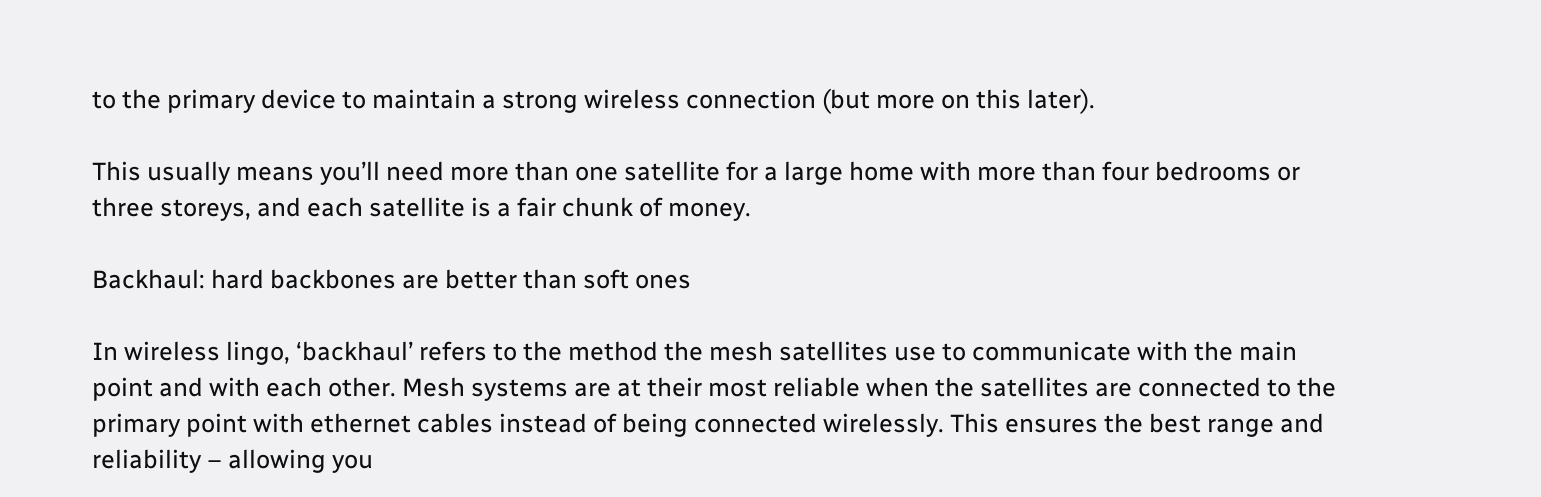to the primary device to maintain a strong wireless connection (but more on this later).

This usually means you’ll need more than one satellite for a large home with more than four bedrooms or three storeys, and each satellite is a fair chunk of money.

Backhaul: hard backbones are better than soft ones

In wireless lingo, ‘backhaul’ refers to the method the mesh satellites use to communicate with the main point and with each other. Mesh systems are at their most reliable when the satellites are connected to the primary point with ethernet cables instead of being connected wirelessly. This ensures the best range and reliability – allowing you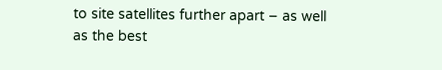to site satellites further apart – as well as the best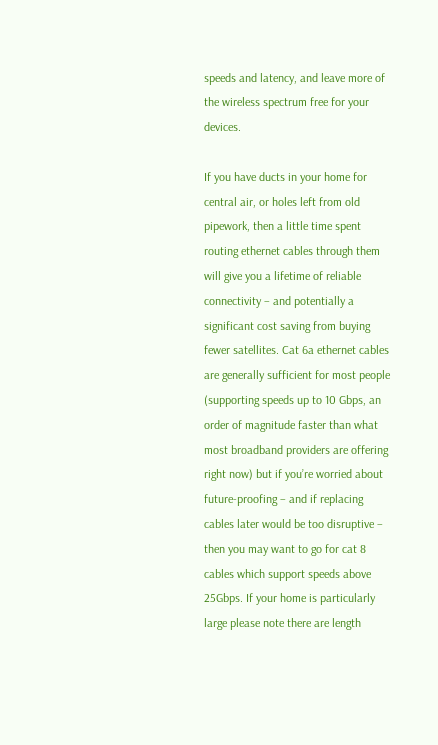speeds and latency, and leave more of the wireless spectrum free for your devices.

If you have ducts in your home for central air, or holes left from old pipework, then a little time spent routing ethernet cables through them will give you a lifetime of reliable connectivity – and potentially a significant cost saving from buying fewer satellites. Cat 6a ethernet cables are generally sufficient for most people (supporting speeds up to 10 Gbps, an order of magnitude faster than what most broadband providers are offering right now) but if you’re worried about future-proofing – and if replacing cables later would be too disruptive – then you may want to go for cat 8 cables which support speeds above 25Gbps. If your home is particularly large please note there are length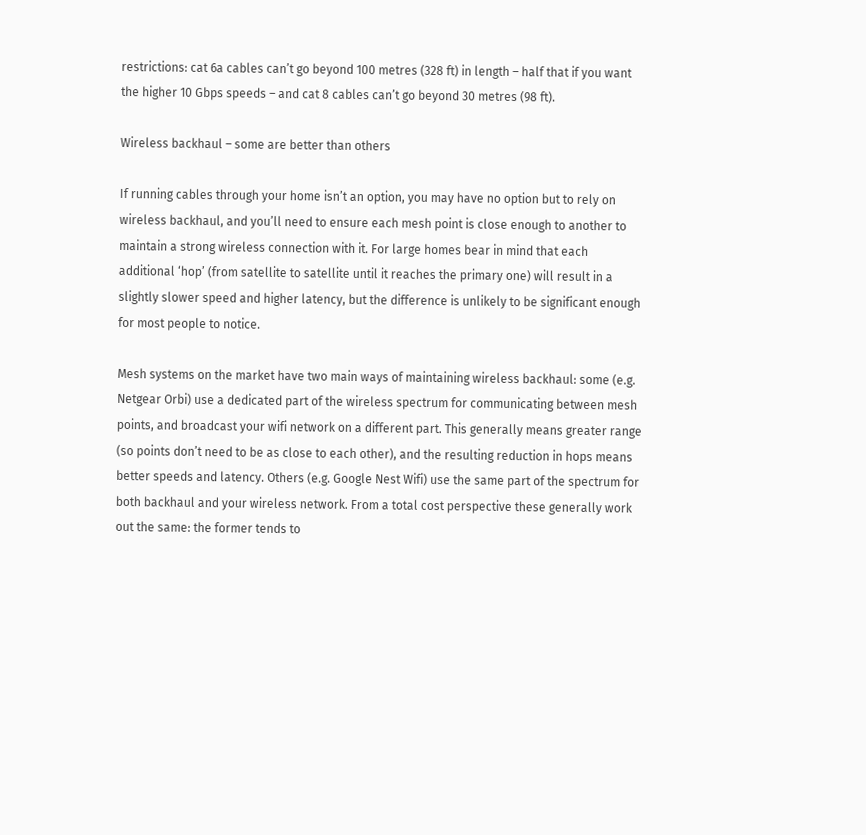restrictions: cat 6a cables can’t go beyond 100 metres (328 ft) in length – half that if you want the higher 10 Gbps speeds – and cat 8 cables can’t go beyond 30 metres (98 ft).

Wireless backhaul – some are better than others

If running cables through your home isn’t an option, you may have no option but to rely on wireless backhaul, and you’ll need to ensure each mesh point is close enough to another to maintain a strong wireless connection with it. For large homes bear in mind that each additional ‘hop’ (from satellite to satellite until it reaches the primary one) will result in a slightly slower speed and higher latency, but the difference is unlikely to be significant enough for most people to notice.

Mesh systems on the market have two main ways of maintaining wireless backhaul: some (e.g. Netgear Orbi) use a dedicated part of the wireless spectrum for communicating between mesh points, and broadcast your wifi network on a different part. This generally means greater range (so points don’t need to be as close to each other), and the resulting reduction in hops means better speeds and latency. Others (e.g. Google Nest Wifi) use the same part of the spectrum for both backhaul and your wireless network. From a total cost perspective these generally work out the same: the former tends to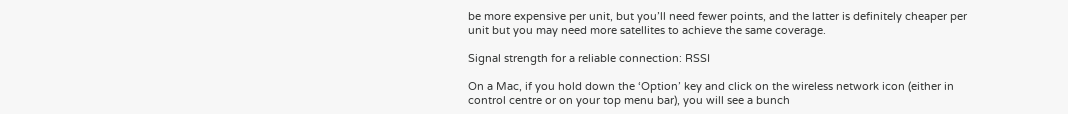be more expensive per unit, but you’ll need fewer points, and the latter is definitely cheaper per unit but you may need more satellites to achieve the same coverage.

Signal strength for a reliable connection: RSSI

On a Mac, if you hold down the ‘Option’ key and click on the wireless network icon (either in control centre or on your top menu bar), you will see a bunch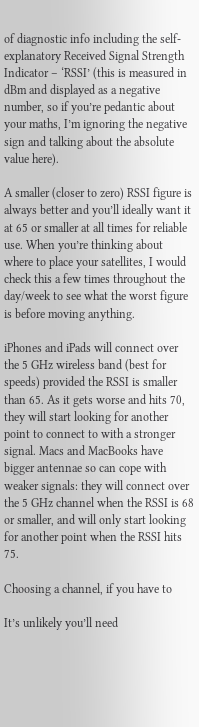of diagnostic info including the self-explanatory Received Signal Strength Indicator – ‘RSSI’ (this is measured in dBm and displayed as a negative number, so if you’re pedantic about your maths, I’m ignoring the negative sign and talking about the absolute value here).

A smaller (closer to zero) RSSI figure is always better and you’ll ideally want it at 65 or smaller at all times for reliable use. When you’re thinking about where to place your satellites, I would check this a few times throughout the day/week to see what the worst figure is before moving anything.

iPhones and iPads will connect over the 5 GHz wireless band (best for speeds) provided the RSSI is smaller than 65. As it gets worse and hits 70, they will start looking for another point to connect to with a stronger signal. Macs and MacBooks have bigger antennae so can cope with weaker signals: they will connect over the 5 GHz channel when the RSSI is 68 or smaller, and will only start looking for another point when the RSSI hits 75.

Choosing a channel, if you have to

It’s unlikely you’ll need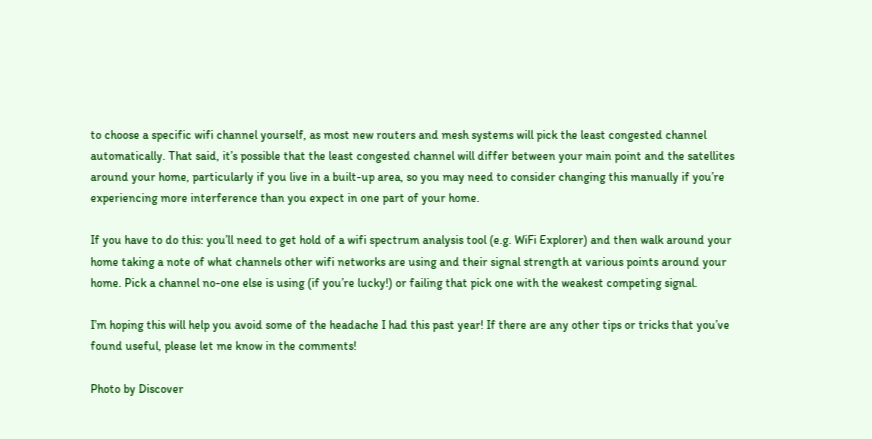to choose a specific wifi channel yourself, as most new routers and mesh systems will pick the least congested channel automatically. That said, it’s possible that the least congested channel will differ between your main point and the satellites around your home, particularly if you live in a built-up area, so you may need to consider changing this manually if you’re experiencing more interference than you expect in one part of your home.

If you have to do this: you’ll need to get hold of a wifi spectrum analysis tool (e.g. WiFi Explorer) and then walk around your home taking a note of what channels other wifi networks are using and their signal strength at various points around your home. Pick a channel no-one else is using (if you’re lucky!) or failing that pick one with the weakest competing signal.

I’m hoping this will help you avoid some of the headache I had this past year! If there are any other tips or tricks that you’ve found useful, please let me know in the comments!

Photo by Discover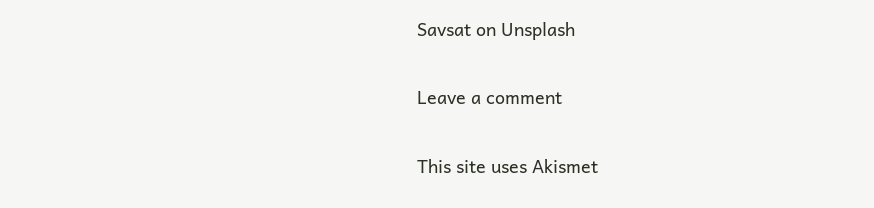Savsat on Unsplash

Leave a comment

This site uses Akismet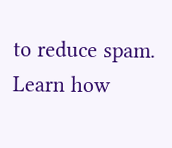to reduce spam. Learn how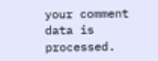your comment data is processed.